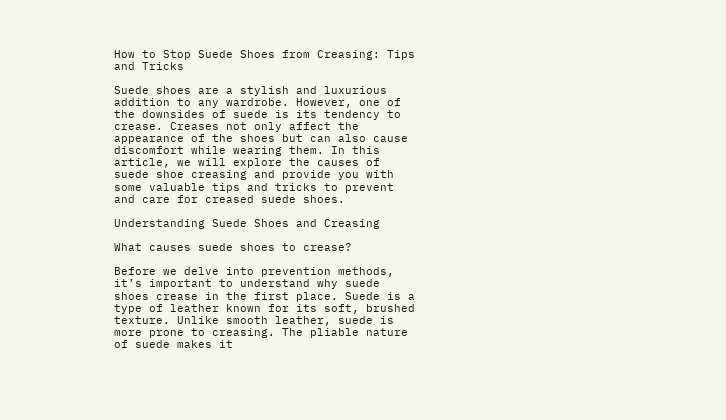How to Stop Suede Shoes from Creasing: Tips and Tricks

Suede shoes are a stylish and luxurious addition to any wardrobe. However, one of the downsides of suede is its tendency to crease. Creases not only affect the appearance of the shoes but can also cause discomfort while wearing them. In this article, we will explore the causes of suede shoe creasing and provide you with some valuable tips and tricks to prevent and care for creased suede shoes.

Understanding Suede Shoes and Creasing

What causes suede shoes to crease?

Before we delve into prevention methods, it’s important to understand why suede shoes crease in the first place. Suede is a type of leather known for its soft, brushed texture. Unlike smooth leather, suede is more prone to creasing. The pliable nature of suede makes it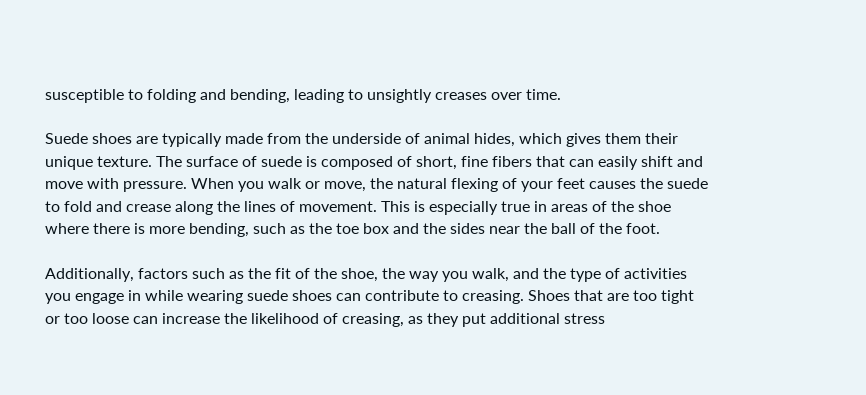susceptible to folding and bending, leading to unsightly creases over time.

Suede shoes are typically made from the underside of animal hides, which gives them their unique texture. The surface of suede is composed of short, fine fibers that can easily shift and move with pressure. When you walk or move, the natural flexing of your feet causes the suede to fold and crease along the lines of movement. This is especially true in areas of the shoe where there is more bending, such as the toe box and the sides near the ball of the foot.

Additionally, factors such as the fit of the shoe, the way you walk, and the type of activities you engage in while wearing suede shoes can contribute to creasing. Shoes that are too tight or too loose can increase the likelihood of creasing, as they put additional stress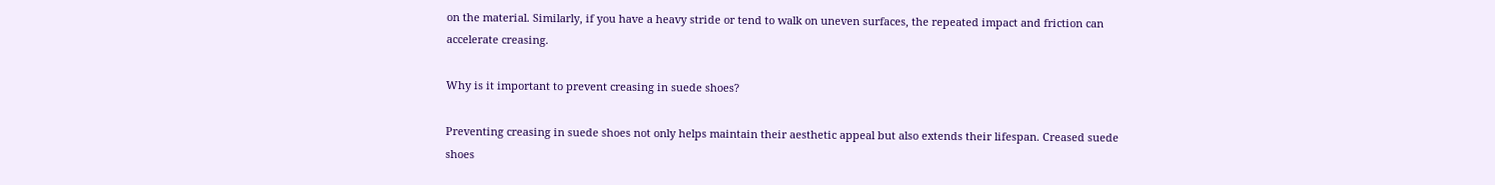on the material. Similarly, if you have a heavy stride or tend to walk on uneven surfaces, the repeated impact and friction can accelerate creasing.

Why is it important to prevent creasing in suede shoes?

Preventing creasing in suede shoes not only helps maintain their aesthetic appeal but also extends their lifespan. Creased suede shoes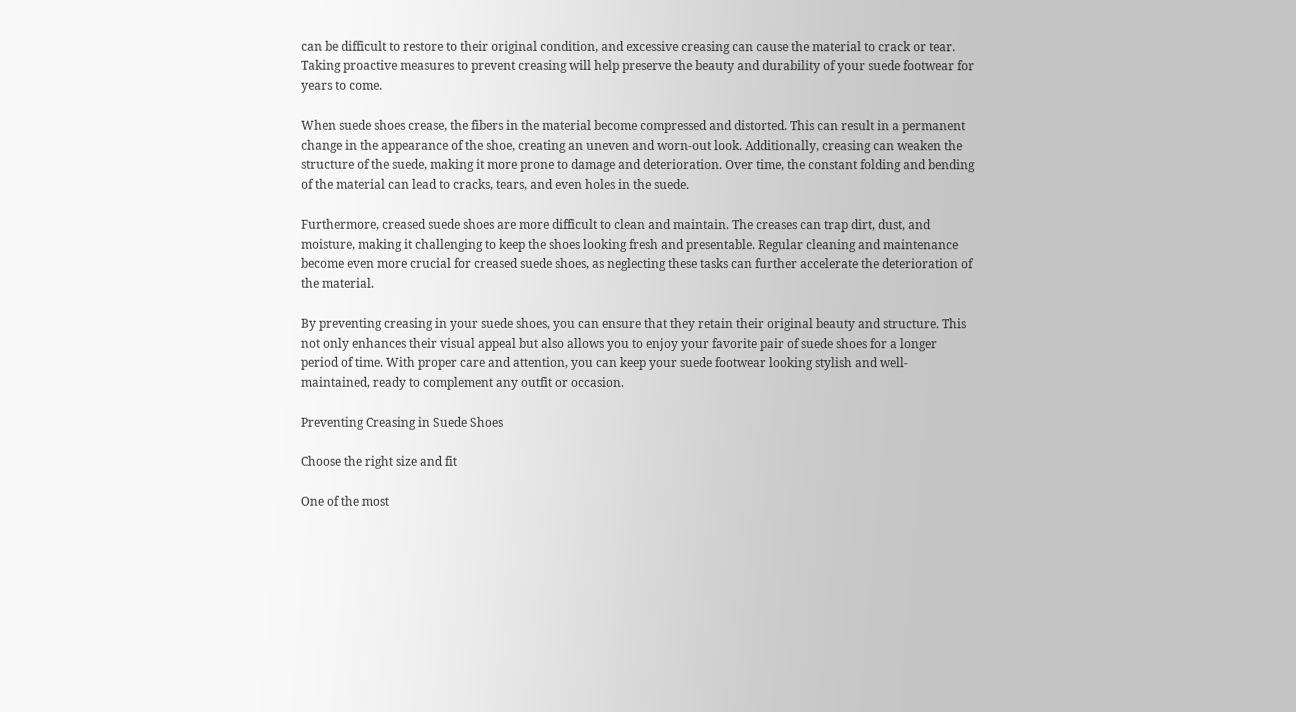can be difficult to restore to their original condition, and excessive creasing can cause the material to crack or tear. Taking proactive measures to prevent creasing will help preserve the beauty and durability of your suede footwear for years to come.

When suede shoes crease, the fibers in the material become compressed and distorted. This can result in a permanent change in the appearance of the shoe, creating an uneven and worn-out look. Additionally, creasing can weaken the structure of the suede, making it more prone to damage and deterioration. Over time, the constant folding and bending of the material can lead to cracks, tears, and even holes in the suede.

Furthermore, creased suede shoes are more difficult to clean and maintain. The creases can trap dirt, dust, and moisture, making it challenging to keep the shoes looking fresh and presentable. Regular cleaning and maintenance become even more crucial for creased suede shoes, as neglecting these tasks can further accelerate the deterioration of the material.

By preventing creasing in your suede shoes, you can ensure that they retain their original beauty and structure. This not only enhances their visual appeal but also allows you to enjoy your favorite pair of suede shoes for a longer period of time. With proper care and attention, you can keep your suede footwear looking stylish and well-maintained, ready to complement any outfit or occasion.

Preventing Creasing in Suede Shoes

Choose the right size and fit

One of the most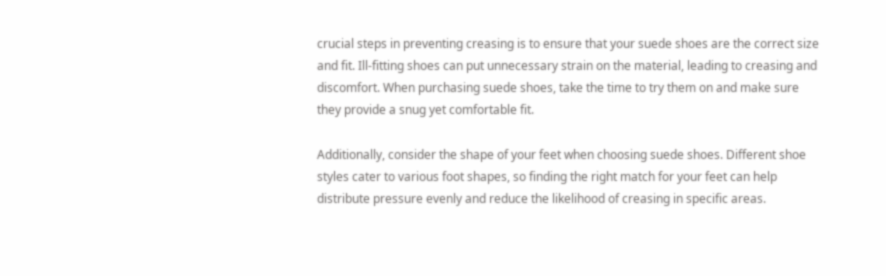crucial steps in preventing creasing is to ensure that your suede shoes are the correct size and fit. Ill-fitting shoes can put unnecessary strain on the material, leading to creasing and discomfort. When purchasing suede shoes, take the time to try them on and make sure they provide a snug yet comfortable fit.

Additionally, consider the shape of your feet when choosing suede shoes. Different shoe styles cater to various foot shapes, so finding the right match for your feet can help distribute pressure evenly and reduce the likelihood of creasing in specific areas.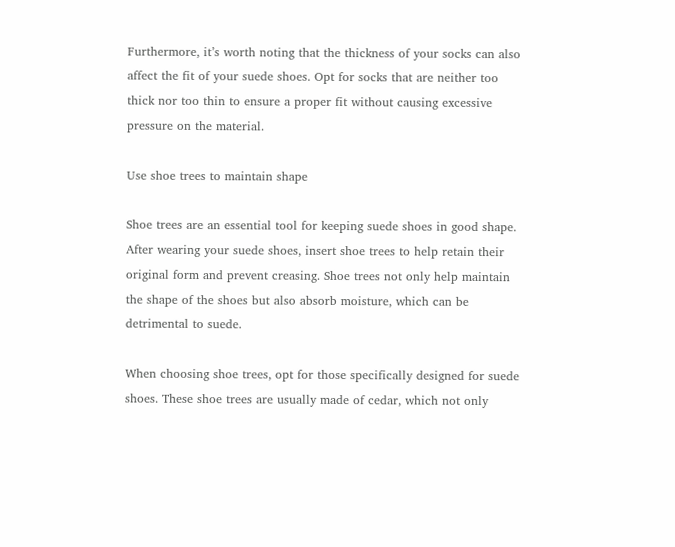Furthermore, it’s worth noting that the thickness of your socks can also affect the fit of your suede shoes. Opt for socks that are neither too thick nor too thin to ensure a proper fit without causing excessive pressure on the material.

Use shoe trees to maintain shape

Shoe trees are an essential tool for keeping suede shoes in good shape. After wearing your suede shoes, insert shoe trees to help retain their original form and prevent creasing. Shoe trees not only help maintain the shape of the shoes but also absorb moisture, which can be detrimental to suede.

When choosing shoe trees, opt for those specifically designed for suede shoes. These shoe trees are usually made of cedar, which not only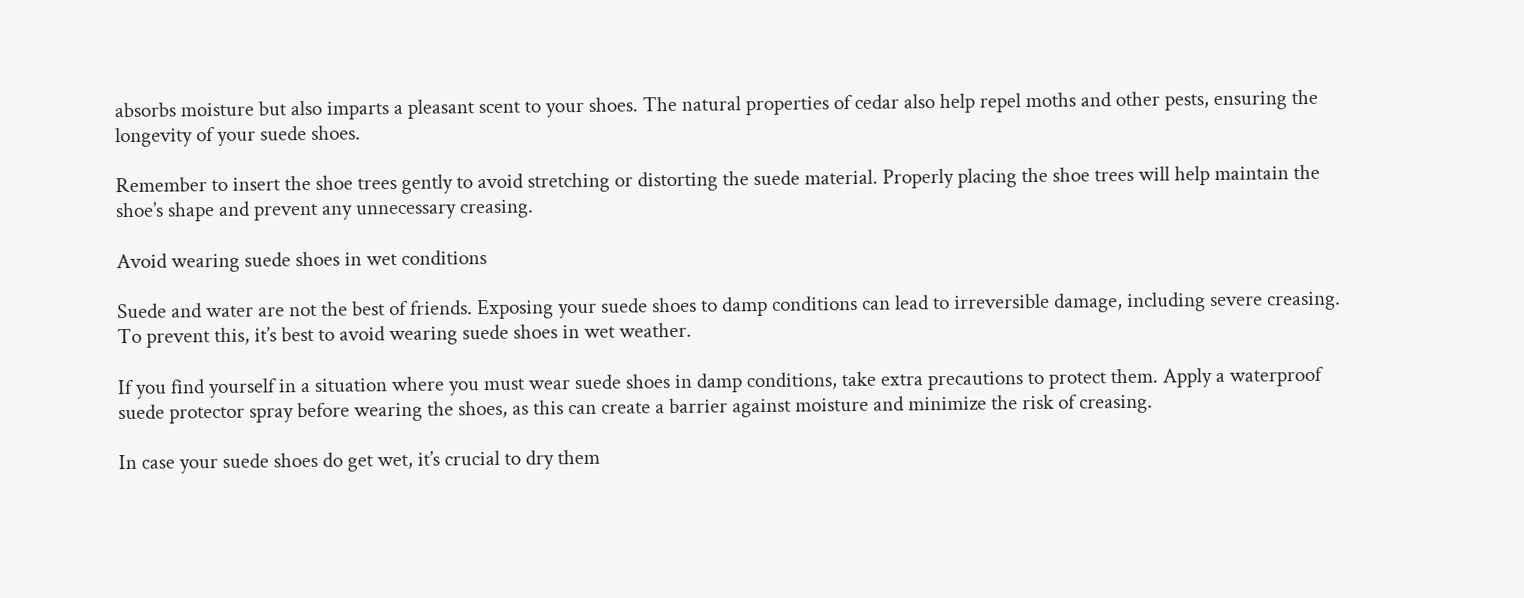absorbs moisture but also imparts a pleasant scent to your shoes. The natural properties of cedar also help repel moths and other pests, ensuring the longevity of your suede shoes.

Remember to insert the shoe trees gently to avoid stretching or distorting the suede material. Properly placing the shoe trees will help maintain the shoe’s shape and prevent any unnecessary creasing.

Avoid wearing suede shoes in wet conditions

Suede and water are not the best of friends. Exposing your suede shoes to damp conditions can lead to irreversible damage, including severe creasing. To prevent this, it’s best to avoid wearing suede shoes in wet weather.

If you find yourself in a situation where you must wear suede shoes in damp conditions, take extra precautions to protect them. Apply a waterproof suede protector spray before wearing the shoes, as this can create a barrier against moisture and minimize the risk of creasing.

In case your suede shoes do get wet, it’s crucial to dry them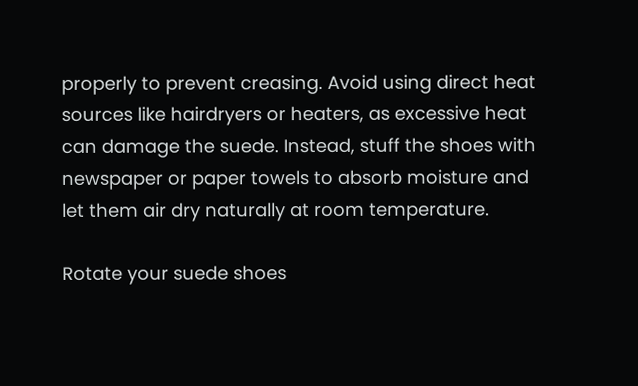properly to prevent creasing. Avoid using direct heat sources like hairdryers or heaters, as excessive heat can damage the suede. Instead, stuff the shoes with newspaper or paper towels to absorb moisture and let them air dry naturally at room temperature.

Rotate your suede shoes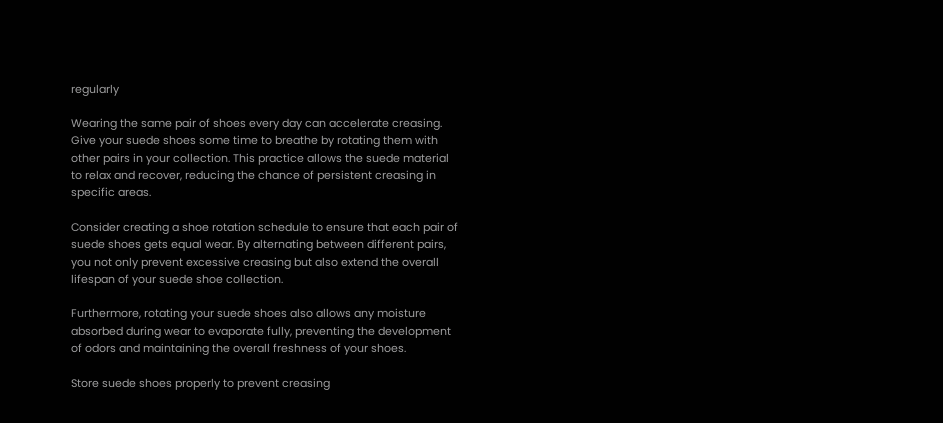regularly

Wearing the same pair of shoes every day can accelerate creasing. Give your suede shoes some time to breathe by rotating them with other pairs in your collection. This practice allows the suede material to relax and recover, reducing the chance of persistent creasing in specific areas.

Consider creating a shoe rotation schedule to ensure that each pair of suede shoes gets equal wear. By alternating between different pairs, you not only prevent excessive creasing but also extend the overall lifespan of your suede shoe collection.

Furthermore, rotating your suede shoes also allows any moisture absorbed during wear to evaporate fully, preventing the development of odors and maintaining the overall freshness of your shoes.

Store suede shoes properly to prevent creasing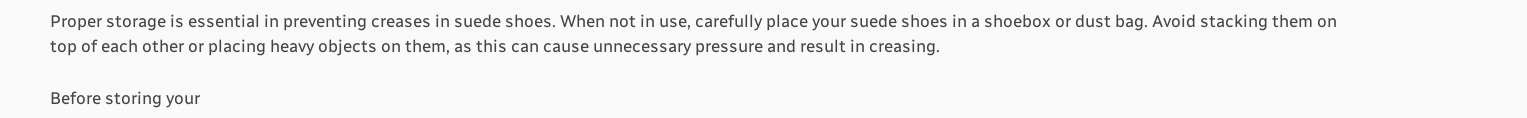Proper storage is essential in preventing creases in suede shoes. When not in use, carefully place your suede shoes in a shoebox or dust bag. Avoid stacking them on top of each other or placing heavy objects on them, as this can cause unnecessary pressure and result in creasing.

Before storing your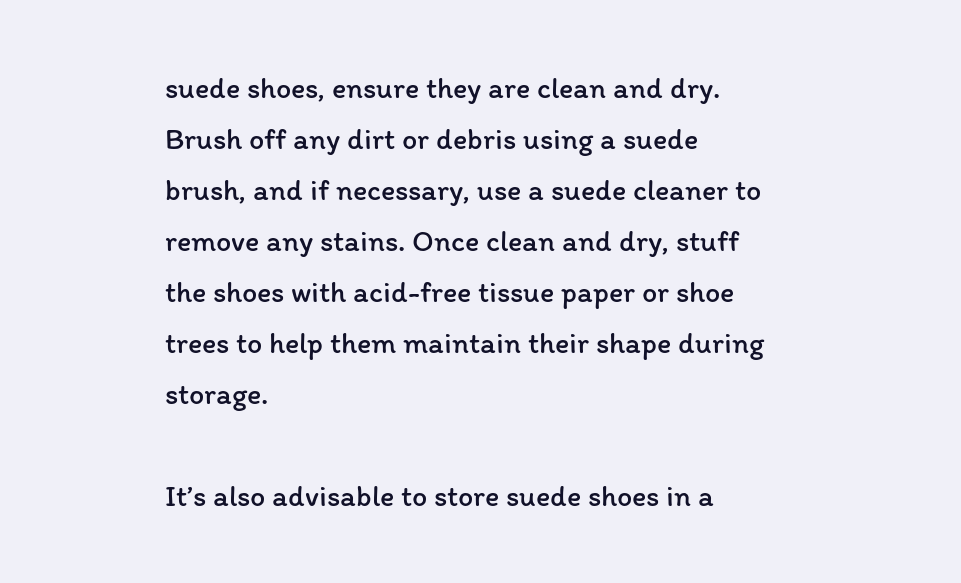suede shoes, ensure they are clean and dry. Brush off any dirt or debris using a suede brush, and if necessary, use a suede cleaner to remove any stains. Once clean and dry, stuff the shoes with acid-free tissue paper or shoe trees to help them maintain their shape during storage.

It’s also advisable to store suede shoes in a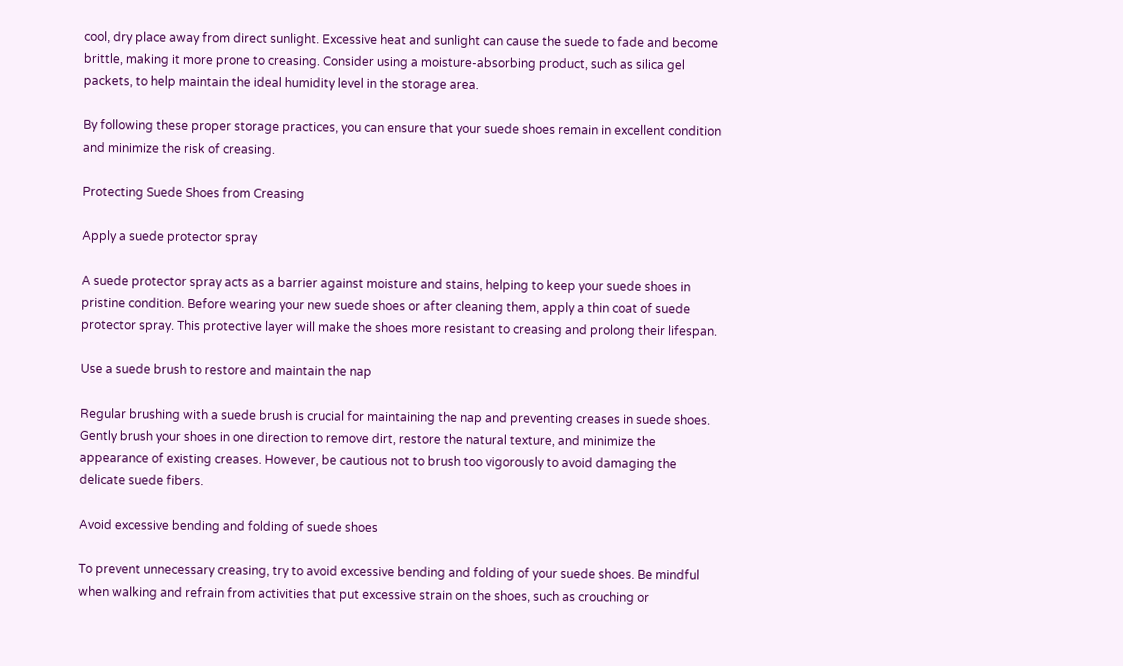cool, dry place away from direct sunlight. Excessive heat and sunlight can cause the suede to fade and become brittle, making it more prone to creasing. Consider using a moisture-absorbing product, such as silica gel packets, to help maintain the ideal humidity level in the storage area.

By following these proper storage practices, you can ensure that your suede shoes remain in excellent condition and minimize the risk of creasing.

Protecting Suede Shoes from Creasing

Apply a suede protector spray

A suede protector spray acts as a barrier against moisture and stains, helping to keep your suede shoes in pristine condition. Before wearing your new suede shoes or after cleaning them, apply a thin coat of suede protector spray. This protective layer will make the shoes more resistant to creasing and prolong their lifespan.

Use a suede brush to restore and maintain the nap

Regular brushing with a suede brush is crucial for maintaining the nap and preventing creases in suede shoes. Gently brush your shoes in one direction to remove dirt, restore the natural texture, and minimize the appearance of existing creases. However, be cautious not to brush too vigorously to avoid damaging the delicate suede fibers.

Avoid excessive bending and folding of suede shoes

To prevent unnecessary creasing, try to avoid excessive bending and folding of your suede shoes. Be mindful when walking and refrain from activities that put excessive strain on the shoes, such as crouching or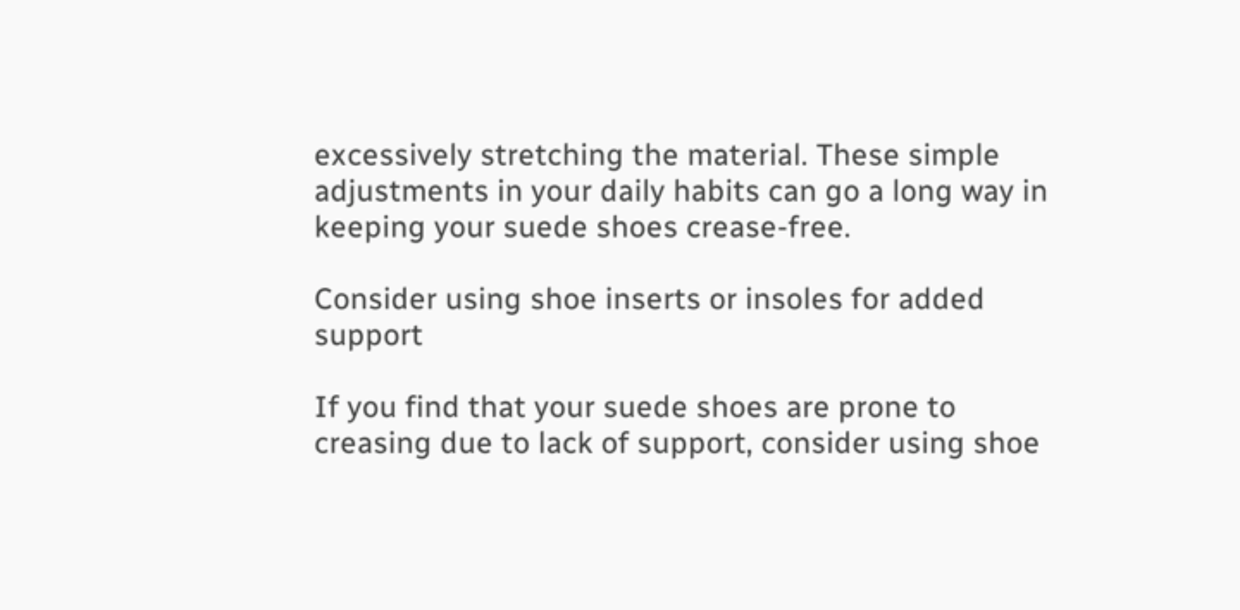excessively stretching the material. These simple adjustments in your daily habits can go a long way in keeping your suede shoes crease-free.

Consider using shoe inserts or insoles for added support

If you find that your suede shoes are prone to creasing due to lack of support, consider using shoe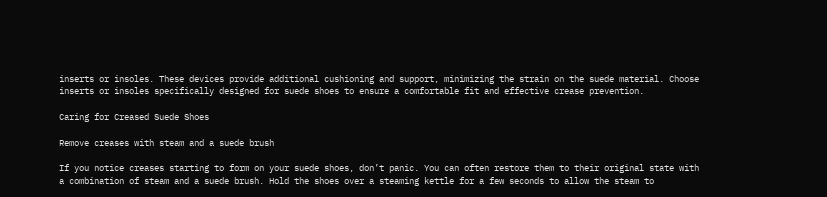inserts or insoles. These devices provide additional cushioning and support, minimizing the strain on the suede material. Choose inserts or insoles specifically designed for suede shoes to ensure a comfortable fit and effective crease prevention.

Caring for Creased Suede Shoes

Remove creases with steam and a suede brush

If you notice creases starting to form on your suede shoes, don’t panic. You can often restore them to their original state with a combination of steam and a suede brush. Hold the shoes over a steaming kettle for a few seconds to allow the steam to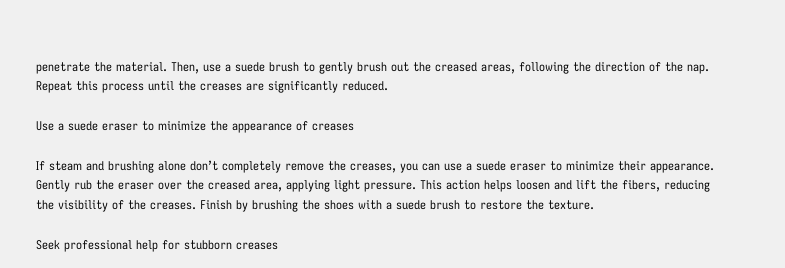penetrate the material. Then, use a suede brush to gently brush out the creased areas, following the direction of the nap. Repeat this process until the creases are significantly reduced.

Use a suede eraser to minimize the appearance of creases

If steam and brushing alone don’t completely remove the creases, you can use a suede eraser to minimize their appearance. Gently rub the eraser over the creased area, applying light pressure. This action helps loosen and lift the fibers, reducing the visibility of the creases. Finish by brushing the shoes with a suede brush to restore the texture.

Seek professional help for stubborn creases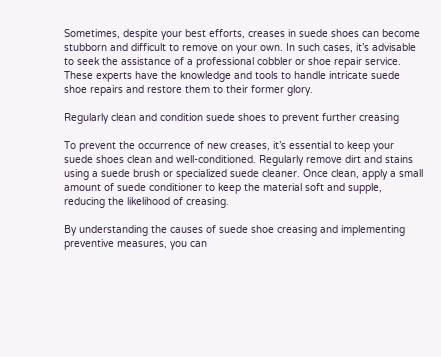Sometimes, despite your best efforts, creases in suede shoes can become stubborn and difficult to remove on your own. In such cases, it’s advisable to seek the assistance of a professional cobbler or shoe repair service. These experts have the knowledge and tools to handle intricate suede shoe repairs and restore them to their former glory.

Regularly clean and condition suede shoes to prevent further creasing

To prevent the occurrence of new creases, it’s essential to keep your suede shoes clean and well-conditioned. Regularly remove dirt and stains using a suede brush or specialized suede cleaner. Once clean, apply a small amount of suede conditioner to keep the material soft and supple, reducing the likelihood of creasing.

By understanding the causes of suede shoe creasing and implementing preventive measures, you can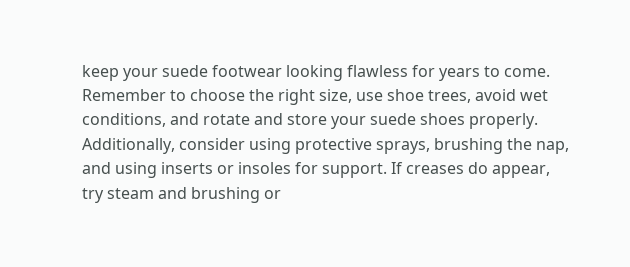keep your suede footwear looking flawless for years to come. Remember to choose the right size, use shoe trees, avoid wet conditions, and rotate and store your suede shoes properly. Additionally, consider using protective sprays, brushing the nap, and using inserts or insoles for support. If creases do appear, try steam and brushing or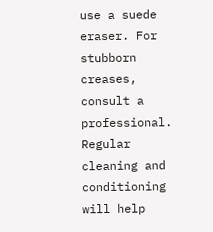use a suede eraser. For stubborn creases, consult a professional. Regular cleaning and conditioning will help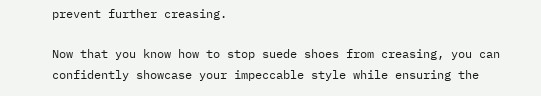prevent further creasing.

Now that you know how to stop suede shoes from creasing, you can confidently showcase your impeccable style while ensuring the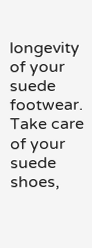longevity of your suede footwear. Take care of your suede shoes,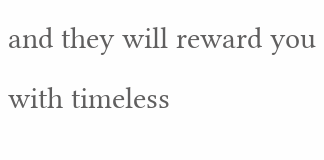and they will reward you with timeless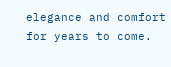elegance and comfort for years to come.